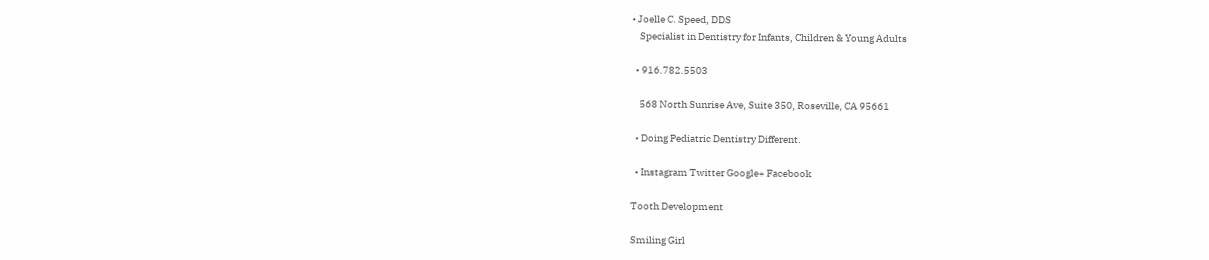• Joelle C. Speed, DDS
    Specialist in Dentistry for Infants, Children & Young Adults

  • 916.782.5503

    568 North Sunrise Ave, Suite 350, Roseville, CA 95661

  • Doing Pediatric Dentistry Different.

  • Instagram Twitter Google+ Facebook

Tooth Development

Smiling Girl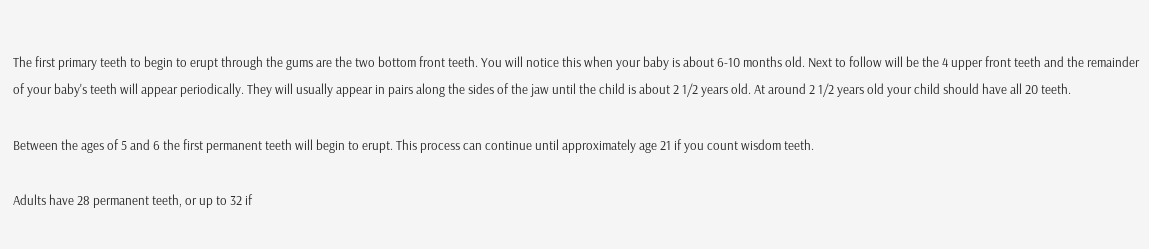The first primary teeth to begin to erupt through the gums are the two bottom front teeth. You will notice this when your baby is about 6-10 months old. Next to follow will be the 4 upper front teeth and the remainder of your baby's teeth will appear periodically. They will usually appear in pairs along the sides of the jaw until the child is about 2 1/2 years old. At around 2 1/2 years old your child should have all 20 teeth.

Between the ages of 5 and 6 the first permanent teeth will begin to erupt. This process can continue until approximately age 21 if you count wisdom teeth.

Adults have 28 permanent teeth, or up to 32 if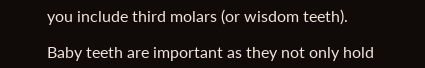you include third molars (or wisdom teeth).

Baby teeth are important as they not only hold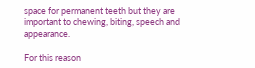space for permanent teeth but they are important to chewing, biting, speech and appearance.

For this reason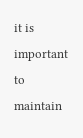it is important to maintain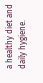a healthy diet and daily hygiene.